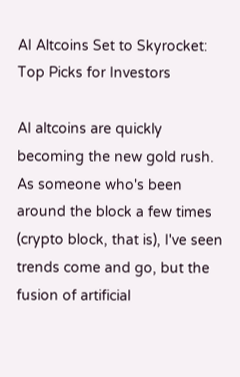AI Altcoins Set to Skyrocket: Top Picks for Investors

AI altcoins are quickly becoming the new gold rush. As someone who's been around the block a few times (crypto block, that is), I've seen trends come and go, but the fusion of artificial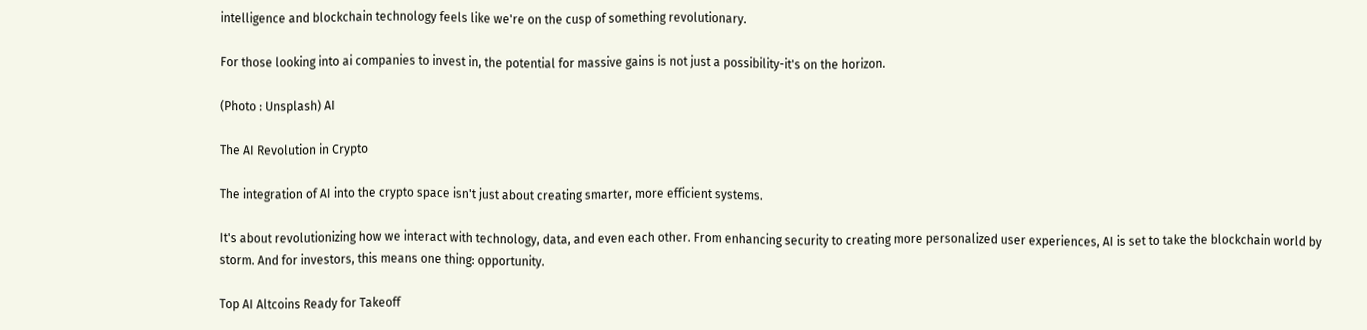intelligence and blockchain technology feels like we're on the cusp of something revolutionary.

For those looking into ai companies to invest in, the potential for massive gains is not just a possibility-it's on the horizon.

(Photo : Unsplash) AI

The AI Revolution in Crypto

The integration of AI into the crypto space isn't just about creating smarter, more efficient systems.

It's about revolutionizing how we interact with technology, data, and even each other. From enhancing security to creating more personalized user experiences, AI is set to take the blockchain world by storm. And for investors, this means one thing: opportunity.

Top AI Altcoins Ready for Takeoff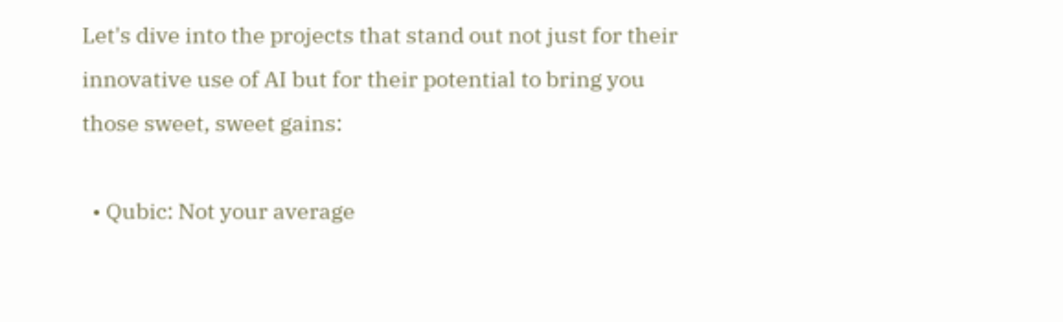Let's dive into the projects that stand out not just for their innovative use of AI but for their potential to bring you those sweet, sweet gains:

  • Qubic: Not your average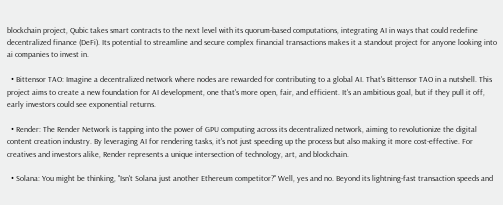blockchain project, Qubic takes smart contracts to the next level with its quorum-based computations, integrating AI in ways that could redefine decentralized finance (DeFi). Its potential to streamline and secure complex financial transactions makes it a standout project for anyone looking into ai companies to invest in.

  • Bittensor TAO: Imagine a decentralized network where nodes are rewarded for contributing to a global AI. That's Bittensor TAO in a nutshell. This project aims to create a new foundation for AI development, one that's more open, fair, and efficient. It's an ambitious goal, but if they pull it off, early investors could see exponential returns.

  • Render: The Render Network is tapping into the power of GPU computing across its decentralized network, aiming to revolutionize the digital content creation industry. By leveraging AI for rendering tasks, it's not just speeding up the process but also making it more cost-effective. For creatives and investors alike, Render represents a unique intersection of technology, art, and blockchain.

  • Solana: You might be thinking, "Isn't Solana just another Ethereum competitor?" Well, yes and no. Beyond its lightning-fast transaction speeds and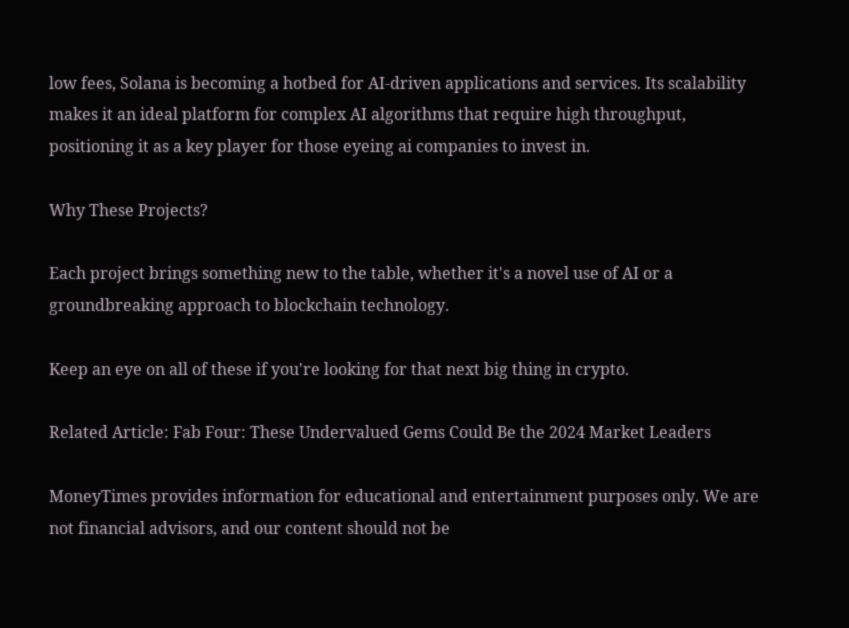low fees, Solana is becoming a hotbed for AI-driven applications and services. Its scalability makes it an ideal platform for complex AI algorithms that require high throughput, positioning it as a key player for those eyeing ai companies to invest in.

Why These Projects?

Each project brings something new to the table, whether it's a novel use of AI or a groundbreaking approach to blockchain technology.

Keep an eye on all of these if you're looking for that next big thing in crypto.

Related Article: Fab Four: These Undervalued Gems Could Be the 2024 Market Leaders

MoneyTimes provides information for educational and entertainment purposes only. We are not financial advisors, and our content should not be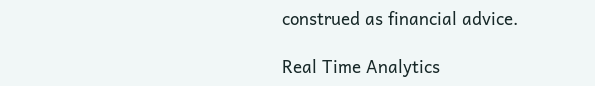construed as financial advice.

Real Time Analytics